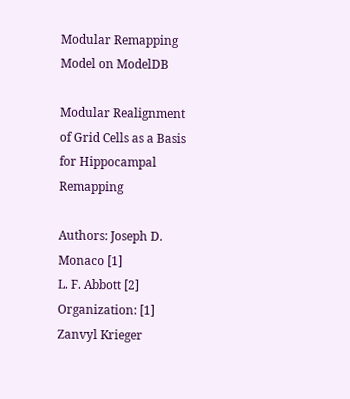Modular Remapping Model on ModelDB

Modular Realignment of Grid Cells as a Basis for Hippocampal Remapping

Authors: Joseph D. Monaco [1]
L. F. Abbott [2]
Organization: [1] Zanvyl Krieger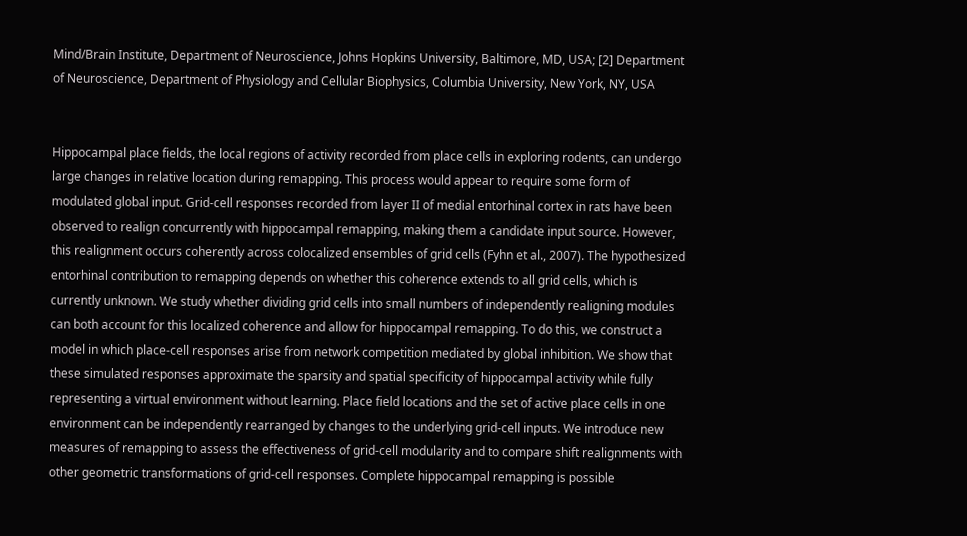Mind/Brain Institute, Department of Neuroscience, Johns Hopkins University, Baltimore, MD, USA; [2] Department of Neuroscience, Department of Physiology and Cellular Biophysics, Columbia University, New York, NY, USA


Hippocampal place fields, the local regions of activity recorded from place cells in exploring rodents, can undergo large changes in relative location during remapping. This process would appear to require some form of modulated global input. Grid-cell responses recorded from layer II of medial entorhinal cortex in rats have been observed to realign concurrently with hippocampal remapping, making them a candidate input source. However, this realignment occurs coherently across colocalized ensembles of grid cells (Fyhn et al., 2007). The hypothesized entorhinal contribution to remapping depends on whether this coherence extends to all grid cells, which is currently unknown. We study whether dividing grid cells into small numbers of independently realigning modules can both account for this localized coherence and allow for hippocampal remapping. To do this, we construct a model in which place-cell responses arise from network competition mediated by global inhibition. We show that these simulated responses approximate the sparsity and spatial specificity of hippocampal activity while fully representing a virtual environment without learning. Place field locations and the set of active place cells in one environment can be independently rearranged by changes to the underlying grid-cell inputs. We introduce new measures of remapping to assess the effectiveness of grid-cell modularity and to compare shift realignments with other geometric transformations of grid-cell responses. Complete hippocampal remapping is possible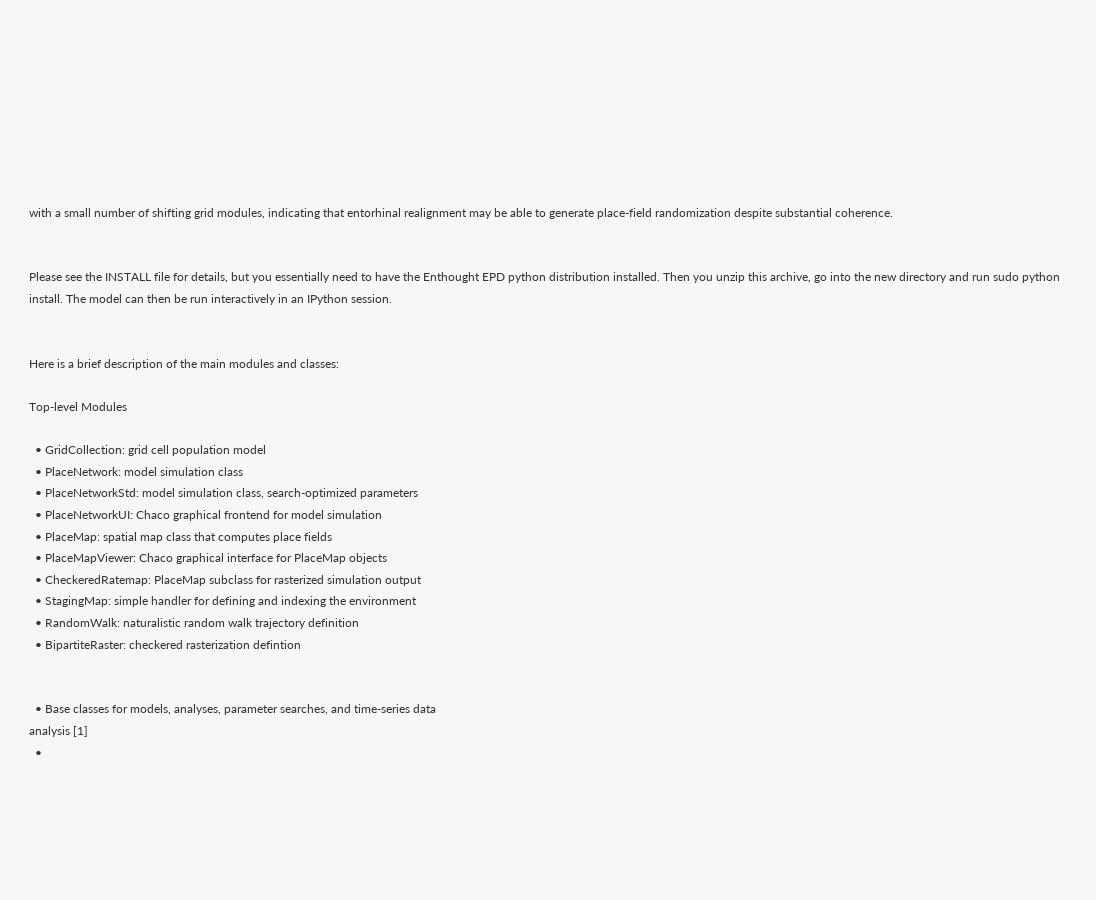with a small number of shifting grid modules, indicating that entorhinal realignment may be able to generate place-field randomization despite substantial coherence.


Please see the INSTALL file for details, but you essentially need to have the Enthought EPD python distribution installed. Then you unzip this archive, go into the new directory and run sudo python install. The model can then be run interactively in an IPython session.


Here is a brief description of the main modules and classes:

Top-level Modules

  • GridCollection: grid cell population model
  • PlaceNetwork: model simulation class
  • PlaceNetworkStd: model simulation class, search-optimized parameters
  • PlaceNetworkUI: Chaco graphical frontend for model simulation
  • PlaceMap: spatial map class that computes place fields
  • PlaceMapViewer: Chaco graphical interface for PlaceMap objects
  • CheckeredRatemap: PlaceMap subclass for rasterized simulation output
  • StagingMap: simple handler for defining and indexing the environment
  • RandomWalk: naturalistic random walk trajectory definition
  • BipartiteRaster: checkered rasterization defintion


  • Base classes for models, analyses, parameter searches, and time-series data
analysis [1]
  •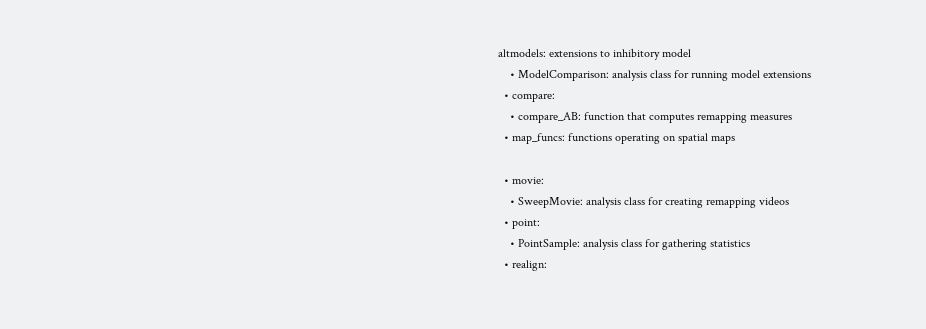altmodels: extensions to inhibitory model
    • ModelComparison: analysis class for running model extensions
  • compare:
    • compare_AB: function that computes remapping measures
  • map_funcs: functions operating on spatial maps

  • movie:
    • SweepMovie: analysis class for creating remapping videos
  • point:
    • PointSample: analysis class for gathering statistics
  • realign: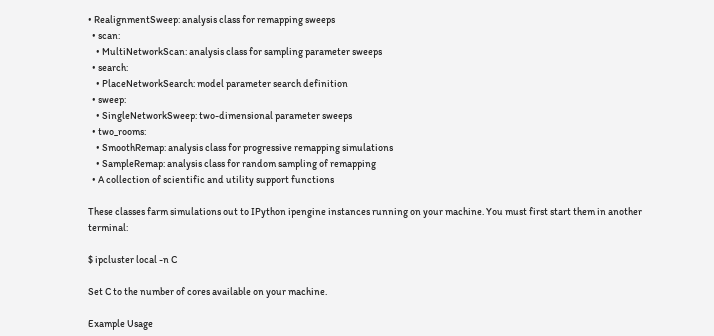• RealignmentSweep: analysis class for remapping sweeps
  • scan:
    • MultiNetworkScan: analysis class for sampling parameter sweeps
  • search:
    • PlaceNetworkSearch: model parameter search definition
  • sweep:
    • SingleNetworkSweep: two-dimensional parameter sweeps
  • two_rooms:
    • SmoothRemap: analysis class for progressive remapping simulations
    • SampleRemap: analysis class for random sampling of remapping
  • A collection of scientific and utility support functions

These classes farm simulations out to IPython ipengine instances running on your machine. You must first start them in another terminal:

$ ipcluster local -n C

Set C to the number of cores available on your machine.

Example Usage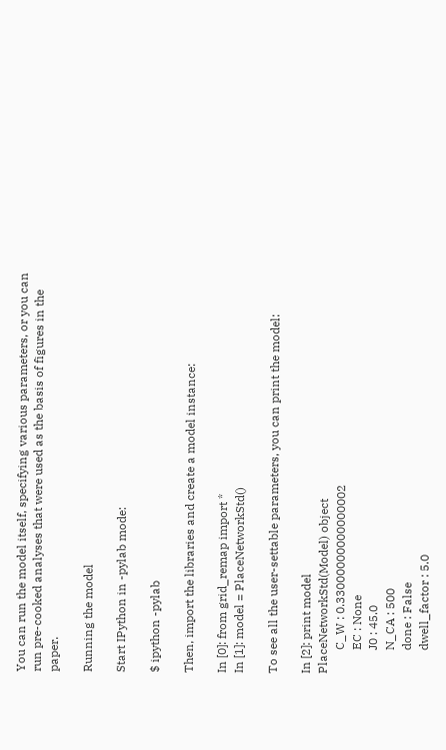You can run the model itself, specifying various parameters, or you can run pre-cooked analyses that were used as the basis of figures in the paper.

Running the model

Start IPython in -pylab mode:

$ ipython -pylab

Then, import the libraries and create a model instance:

In [0]: from grid_remap import *
In [1]: model = PlaceNetworkStd()

To see all the user-settable parameters, you can print the model:

In [2]: print model
PlaceNetworkStd(Model) object
        C_W : 0.33000000000000002
        EC : None
        J0 : 45.0
        N_CA : 500
        done : False
        dwell_factor : 5.0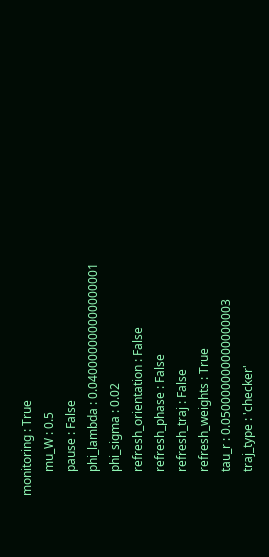monitoring : True
        mu_W : 0.5
        pause : False
        phi_lambda : 0.040000000000000001
        phi_sigma : 0.02
        refresh_orientation : False
        refresh_phase : False
        refresh_traj : False
        refresh_weights : True
        tau_r : 0.050000000000000003
        traj_type : 'checker'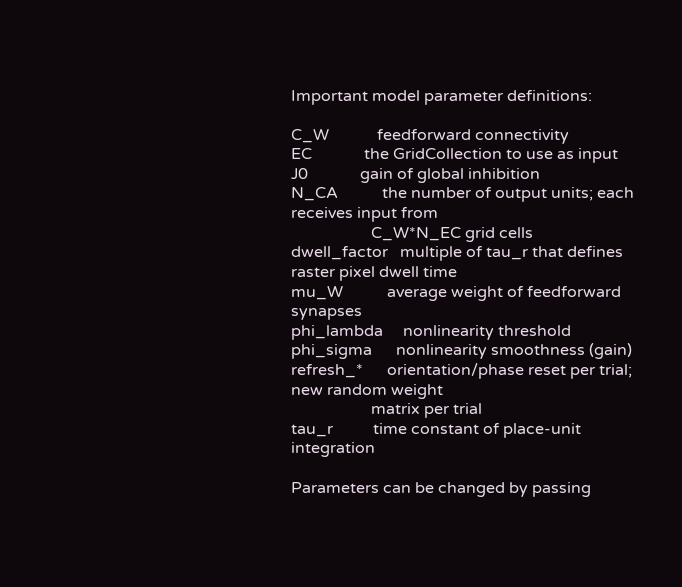Important model parameter definitions:

C_W            feedforward connectivity
EC             the GridCollection to use as input
J0             gain of global inhibition
N_CA           the number of output units; each receives input from
                    C_W*N_EC grid cells
dwell_factor   multiple of tau_r that defines raster pixel dwell time
mu_W           average weight of feedforward synapses
phi_lambda     nonlinearity threshold
phi_sigma      nonlinearity smoothness (gain)
refresh_*      orientation/phase reset per trial; new random weight
                    matrix per trial
tau_r          time constant of place-unit integration

Parameters can be changed by passing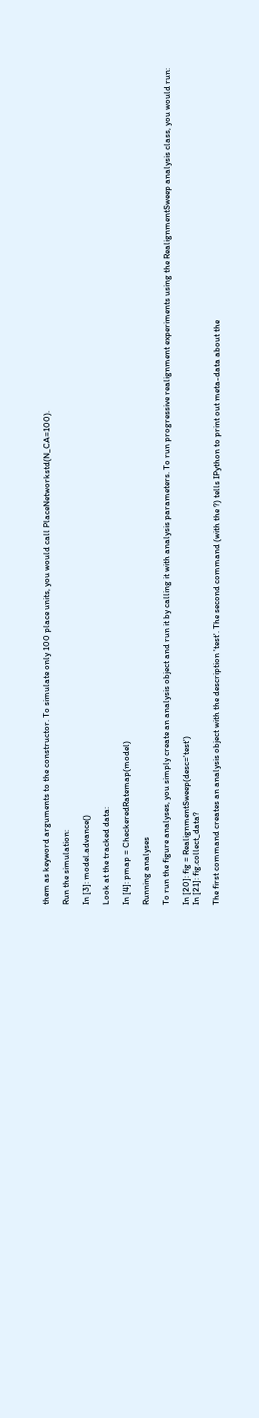them as keyword arguments to the constructor. To simulate only 100 place units, you would call PlaceNetworkstd(N_CA=100).

Run the simulation:

In [3]: model.advance()

Look at the tracked data:

In [4]: pmap = CheckeredRatemap(model)

Running analyses

To run the figure analyses, you simply create an analysis object and run it by calling it with analysis parameters. To run progressive realignment experiments using the RealignmentSweep analysis class, you would run:

In [20]: fig = RealignmentSweep(desc='test')
In [21]: fig.collect_data?

The first command creates an analysis object with the description 'test'. The second command (with the ?) tells IPython to print out meta-data about the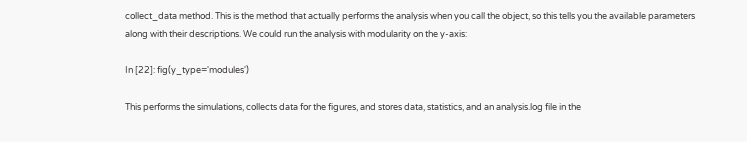collect_data method. This is the method that actually performs the analysis when you call the object, so this tells you the available parameters along with their descriptions. We could run the analysis with modularity on the y-axis:

In [22]: fig(y_type='modules')

This performs the simulations, collects data for the figures, and stores data, statistics, and an analysis.log file in the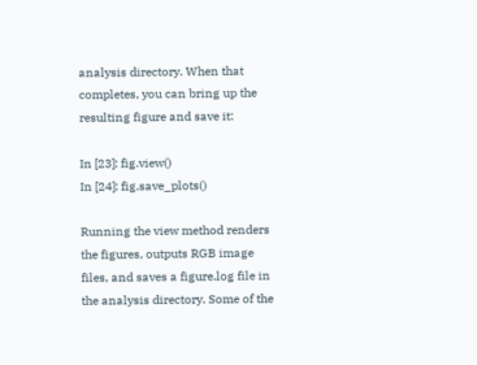analysis directory. When that completes, you can bring up the resulting figure and save it:

In [23]: fig.view()
In [24]: fig.save_plots()

Running the view method renders the figures, outputs RGB image files, and saves a figure.log file in the analysis directory. Some of the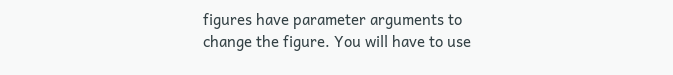figures have parameter arguments to change the figure. You will have to use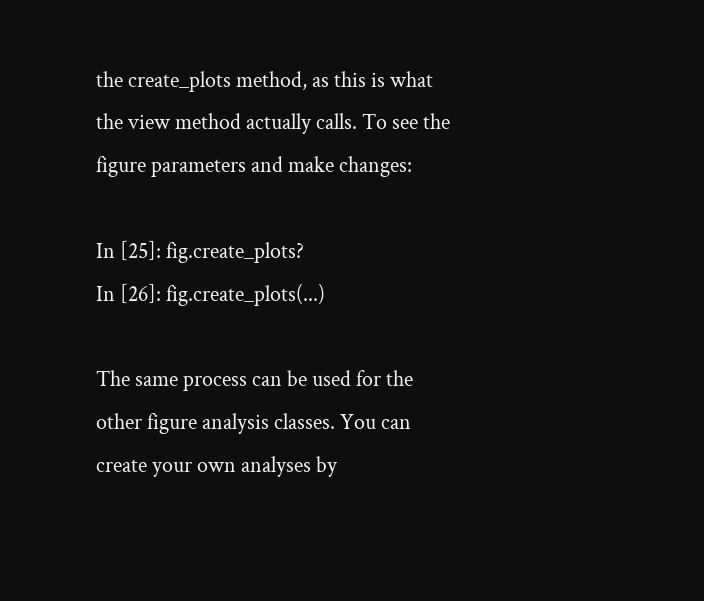the create_plots method, as this is what the view method actually calls. To see the figure parameters and make changes:

In [25]: fig.create_plots?
In [26]: fig.create_plots(...)

The same process can be used for the other figure analysis classes. You can create your own analyses by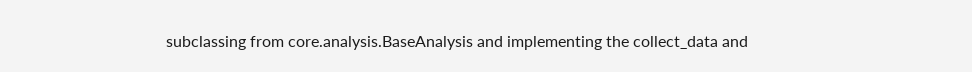subclassing from core.analysis.BaseAnalysis and implementing the collect_data and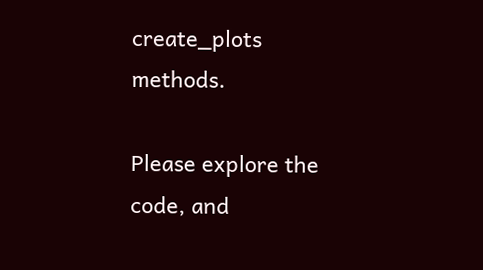create_plots methods.

Please explore the code, and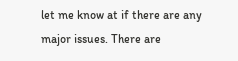let me know at if there are any major issues. There are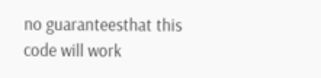no guaranteesthat this code will work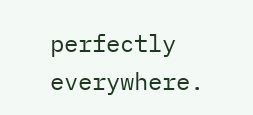perfectly everywhere.